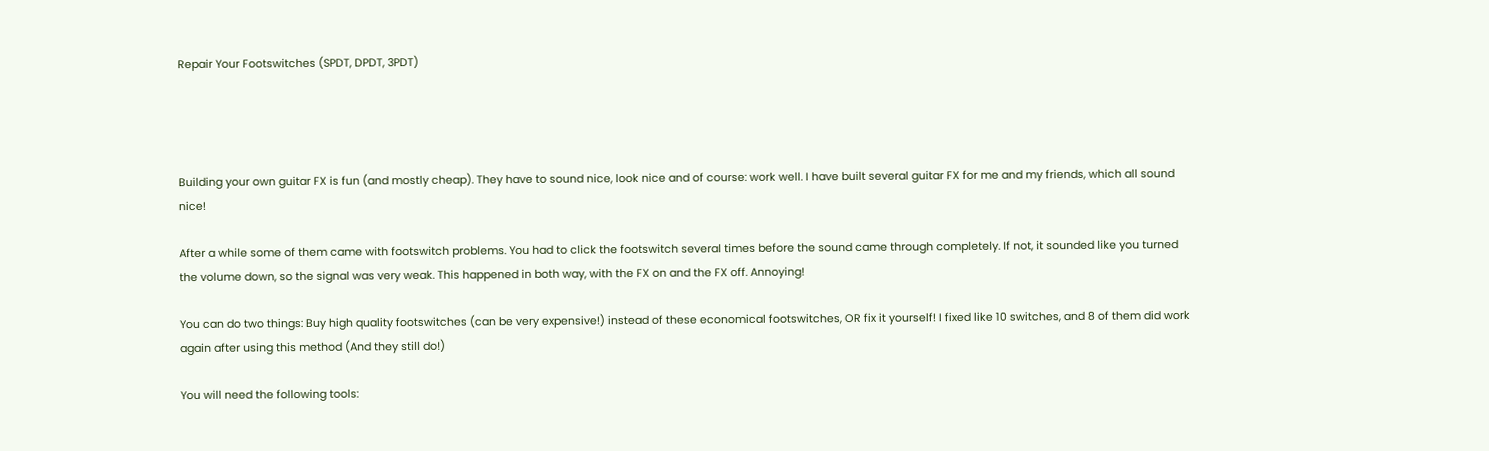Repair Your Footswitches (SPDT, DPDT, 3PDT)




Building your own guitar FX is fun (and mostly cheap). They have to sound nice, look nice and of course: work well. I have built several guitar FX for me and my friends, which all sound nice!

After a while some of them came with footswitch problems. You had to click the footswitch several times before the sound came through completely. If not, it sounded like you turned the volume down, so the signal was very weak. This happened in both way, with the FX on and the FX off. Annoying!

You can do two things: Buy high quality footswitches (can be very expensive!) instead of these economical footswitches, OR fix it yourself! I fixed like 10 switches, and 8 of them did work again after using this method (And they still do!)

You will need the following tools: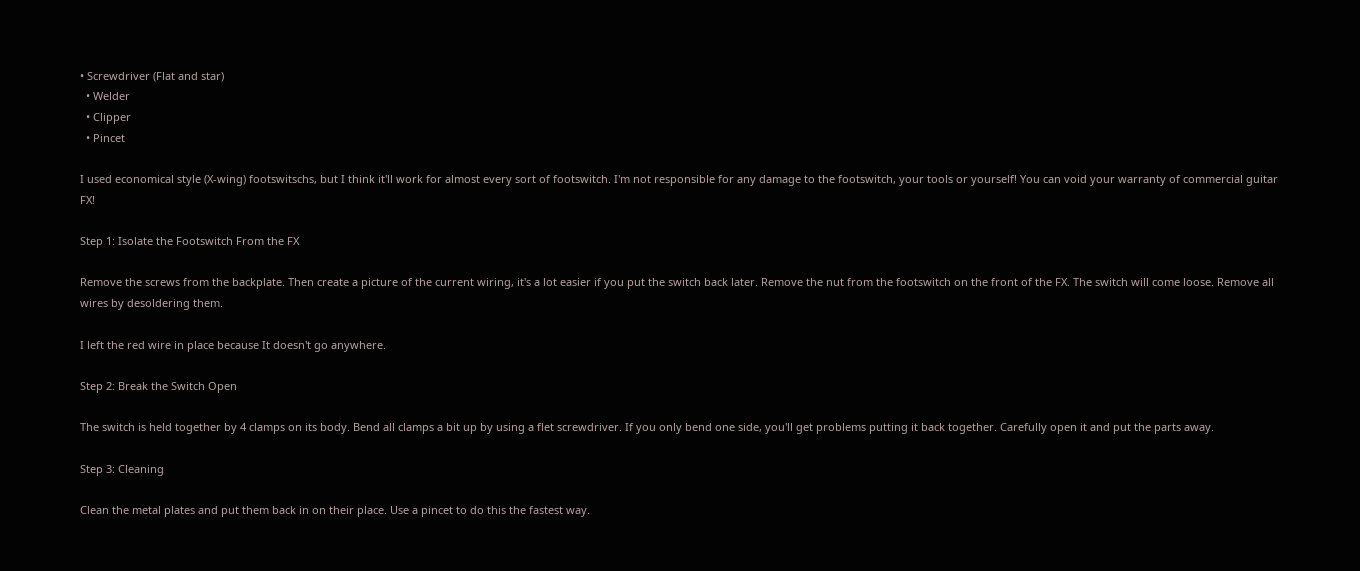• Screwdriver (Flat and star)
  • Welder
  • Clipper
  • Pincet

I used economical style (X-wing) footswitschs, but I think it'll work for almost every sort of footswitch. I'm not responsible for any damage to the footswitch, your tools or yourself! You can void your warranty of commercial guitar FX!

Step 1: Isolate the Footswitch From the FX

Remove the screws from the backplate. Then create a picture of the current wiring, it's a lot easier if you put the switch back later. Remove the nut from the footswitch on the front of the FX. The switch will come loose. Remove all wires by desoldering them.

I left the red wire in place because It doesn't go anywhere.

Step 2: Break the Switch Open

The switch is held together by 4 clamps on its body. Bend all clamps a bit up by using a flet screwdriver. If you only bend one side, you'll get problems putting it back together. Carefully open it and put the parts away.

Step 3: Cleaning

Clean the metal plates and put them back in on their place. Use a pincet to do this the fastest way.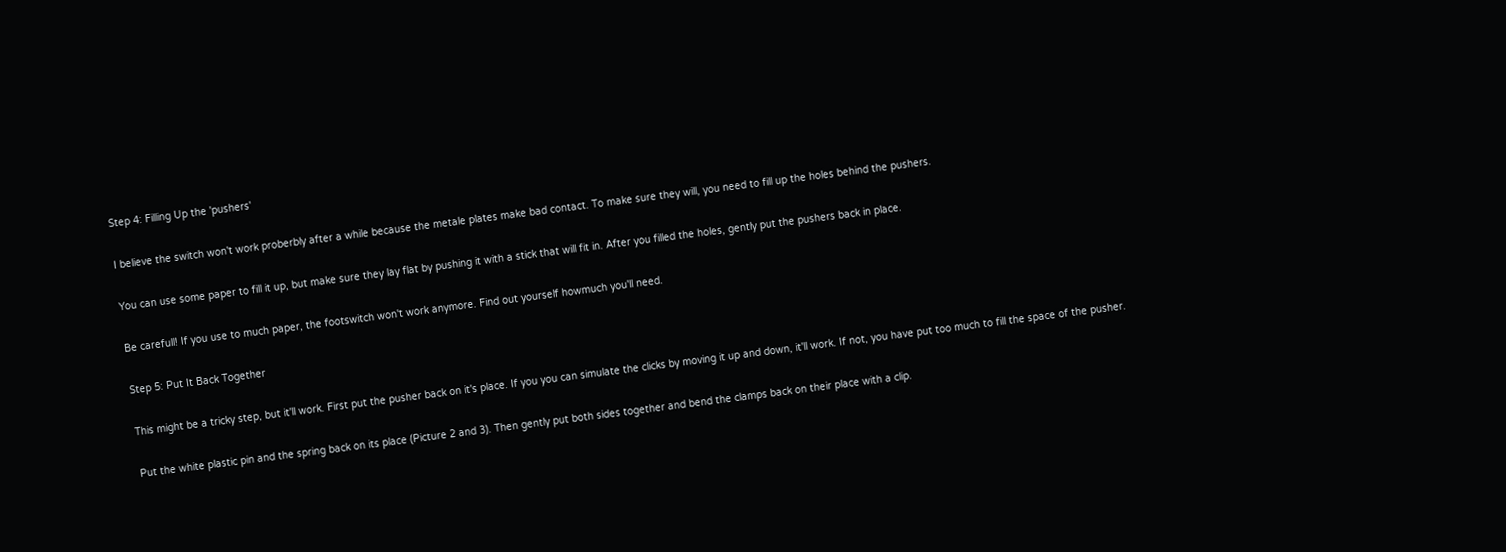Step 4: Filling Up the 'pushers'

I believe the switch won't work proberbly after a while because the metale plates make bad contact. To make sure they will, you need to fill up the holes behind the pushers.

You can use some paper to fill it up, but make sure they lay flat by pushing it with a stick that will fit in. After you filled the holes, gently put the pushers back in place.

Be carefull! If you use to much paper, the footswitch won't work anymore. Find out yourself howmuch you'll need.

Step 5: Put It Back Together

This might be a tricky step, but it'll work. First put the pusher back on it's place. If you you can simulate the clicks by moving it up and down, it'll work. If not, you have put too much to fill the space of the pusher.

Put the white plastic pin and the spring back on its place (Picture 2 and 3). Then gently put both sides together and bend the clamps back on their place with a clip.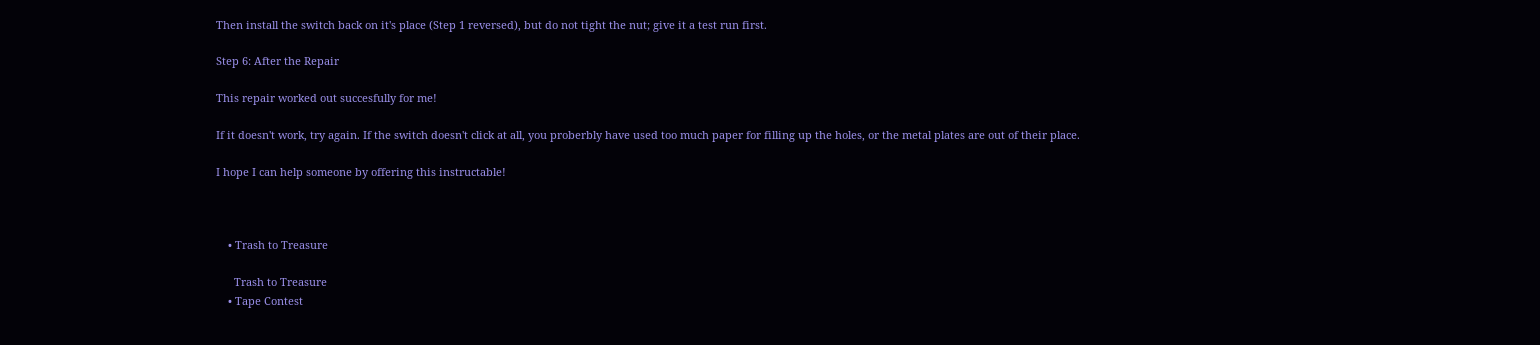Then install the switch back on it's place (Step 1 reversed), but do not tight the nut; give it a test run first.

Step 6: After the Repair

This repair worked out succesfully for me!

If it doesn't work, try again. If the switch doesn't click at all, you proberbly have used too much paper for filling up the holes, or the metal plates are out of their place.

I hope I can help someone by offering this instructable!



    • Trash to Treasure

      Trash to Treasure
    • Tape Contest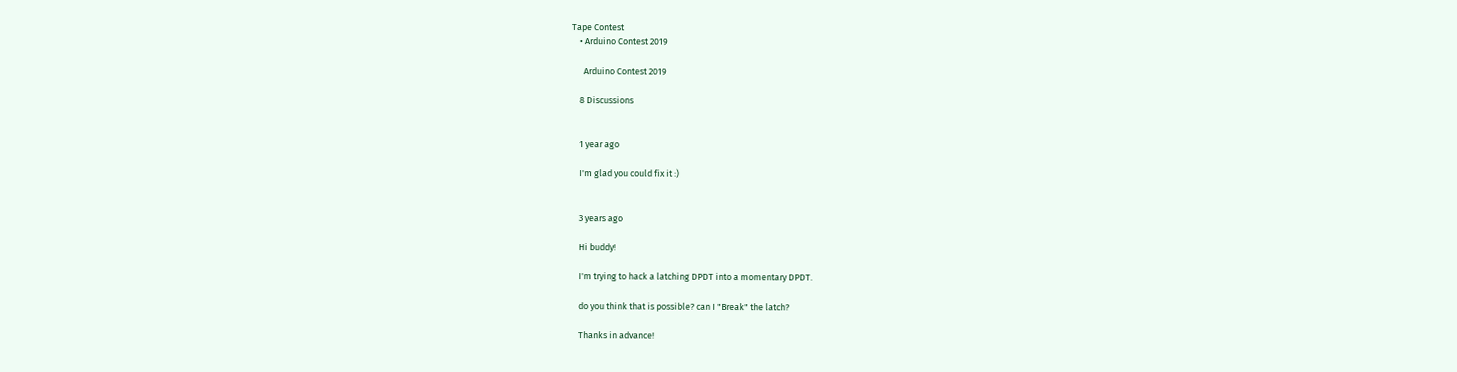Tape Contest
    • Arduino Contest 2019

      Arduino Contest 2019

    8 Discussions


    1 year ago

    I'm glad you could fix it :)


    3 years ago

    Hi buddy!

    I'm trying to hack a latching DPDT into a momentary DPDT.

    do you think that is possible? can I "Break" the latch?

    Thanks in advance!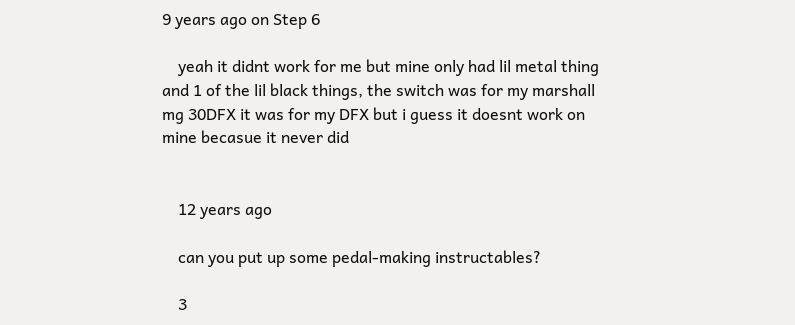9 years ago on Step 6

    yeah it didnt work for me but mine only had lil metal thing and 1 of the lil black things, the switch was for my marshall mg 30DFX it was for my DFX but i guess it doesnt work on mine becasue it never did


    12 years ago

    can you put up some pedal-making instructables?

    3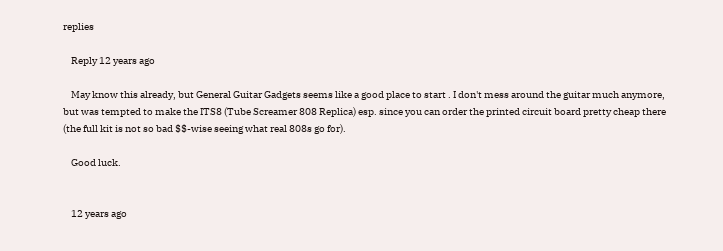replies

    Reply 12 years ago

    May know this already, but General Guitar Gadgets seems like a good place to start . I don't mess around the guitar much anymore, but was tempted to make the ITS8 (Tube Screamer 808 Replica) esp. since you can order the printed circuit board pretty cheap there (the full kit is not so bad $$-wise seeing what real 808s go for).

    Good luck.


    12 years ago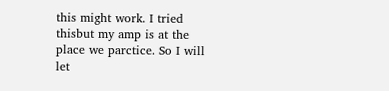this might work. I tried thisbut my amp is at the place we parctice. So I will let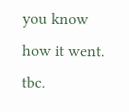you know how it went. tbc.